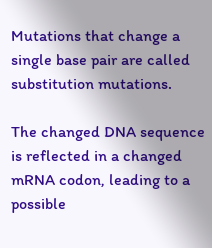Mutations that change a single base pair are called substitution mutations.

The changed DNA sequence is reflected in a changed mRNA codon, leading to a possible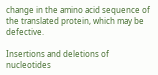change in the amino acid sequence of the translated protein, which may be defective.

Insertions and deletions of nucleotides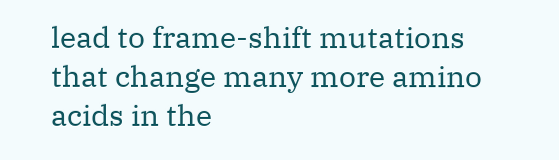lead to frame-shift mutations that change many more amino acids in the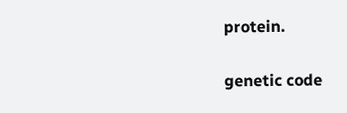protein.

genetic code